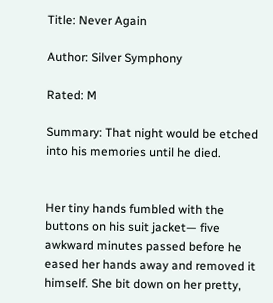Title: Never Again

Author: Silver Symphony

Rated: M

Summary: That night would be etched into his memories until he died.


Her tiny hands fumbled with the buttons on his suit jacket— five awkward minutes passed before he eased her hands away and removed it himself. She bit down on her pretty,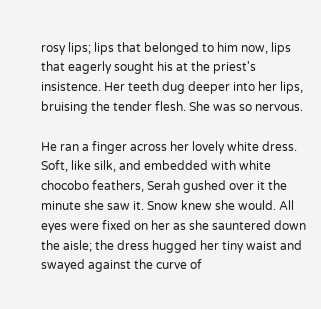rosy lips; lips that belonged to him now, lips that eagerly sought his at the priest's insistence. Her teeth dug deeper into her lips, bruising the tender flesh. She was so nervous.

He ran a finger across her lovely white dress. Soft, like silk, and embedded with white chocobo feathers, Serah gushed over it the minute she saw it. Snow knew she would. All eyes were fixed on her as she sauntered down the aisle; the dress hugged her tiny waist and swayed against the curve of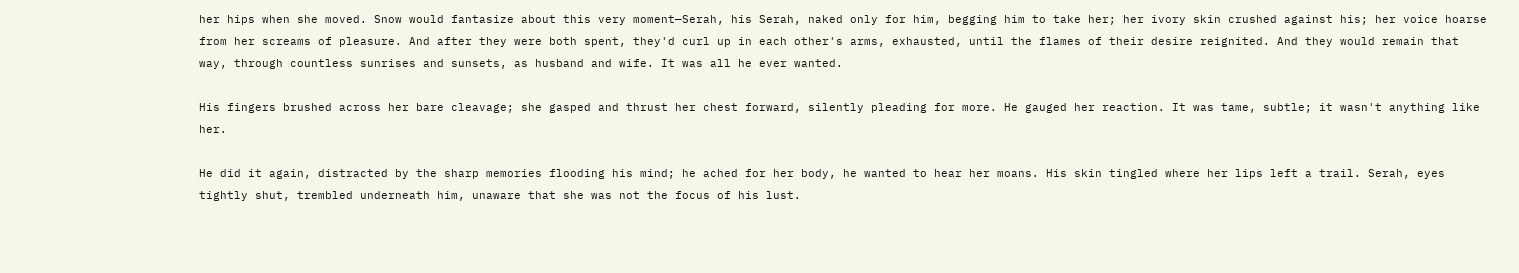her hips when she moved. Snow would fantasize about this very moment—Serah, his Serah, naked only for him, begging him to take her; her ivory skin crushed against his; her voice hoarse from her screams of pleasure. And after they were both spent, they'd curl up in each other's arms, exhausted, until the flames of their desire reignited. And they would remain that way, through countless sunrises and sunsets, as husband and wife. It was all he ever wanted.

His fingers brushed across her bare cleavage; she gasped and thrust her chest forward, silently pleading for more. He gauged her reaction. It was tame, subtle; it wasn't anything like her.

He did it again, distracted by the sharp memories flooding his mind; he ached for her body, he wanted to hear her moans. His skin tingled where her lips left a trail. Serah, eyes tightly shut, trembled underneath him, unaware that she was not the focus of his lust.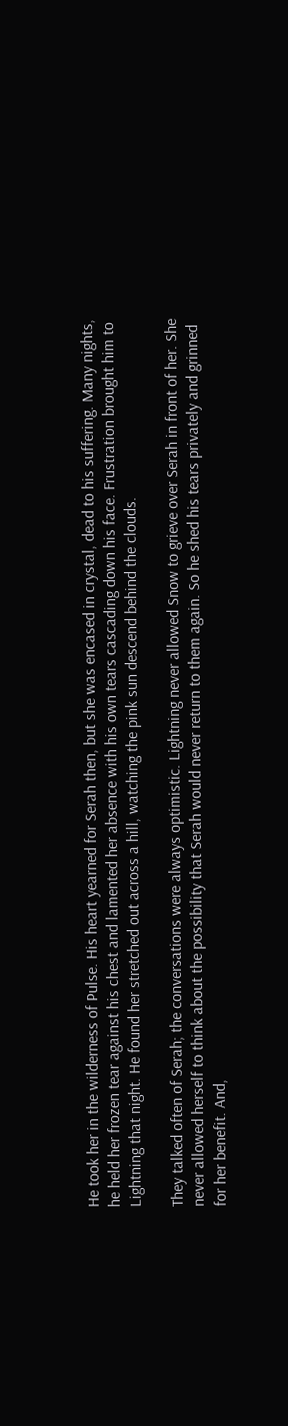He took her in the wilderness of Pulse. His heart yearned for Serah then, but she was encased in crystal, dead to his suffering. Many nights, he held her frozen tear against his chest and lamented her absence with his own tears cascading down his face. Frustration brought him to Lightning that night. He found her stretched out across a hill, watching the pink sun descend behind the clouds.

They talked often of Serah; the conversations were always optimistic. Lightning never allowed Snow to grieve over Serah in front of her. She never allowed herself to think about the possibility that Serah would never return to them again. So he shed his tears privately and grinned for her benefit. And,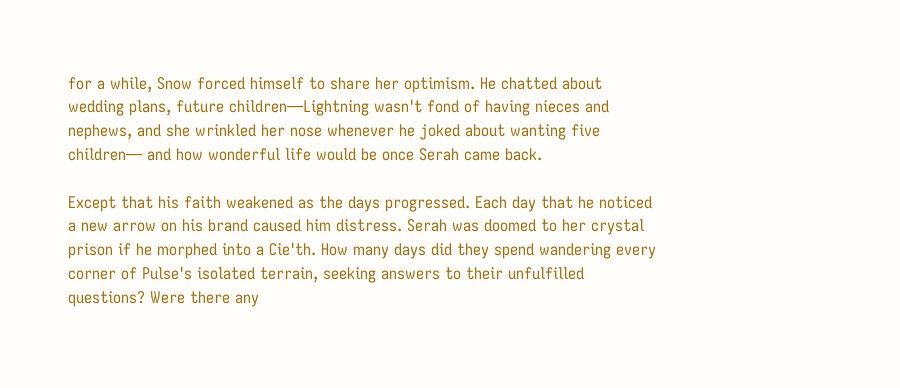for a while, Snow forced himself to share her optimism. He chatted about wedding plans, future children—Lightning wasn't fond of having nieces and nephews, and she wrinkled her nose whenever he joked about wanting five children— and how wonderful life would be once Serah came back.

Except that his faith weakened as the days progressed. Each day that he noticed a new arrow on his brand caused him distress. Serah was doomed to her crystal prison if he morphed into a Cie'th. How many days did they spend wandering every corner of Pulse's isolated terrain, seeking answers to their unfulfilled questions? Were there any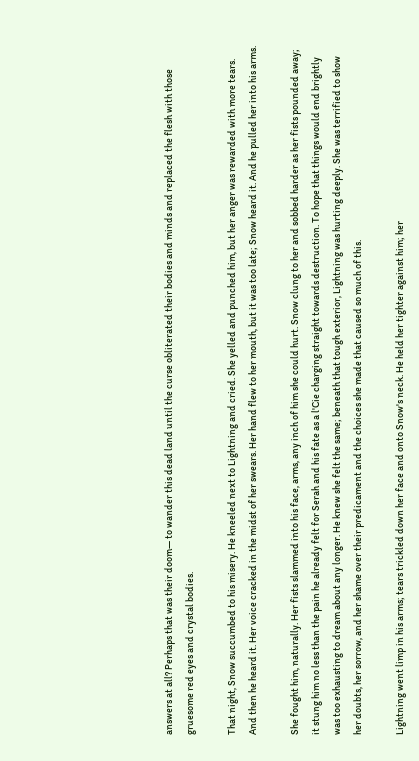answers at all? Perhaps that was their doom— to wander this dead land until the curse obliterated their bodies and minds and replaced the flesh with those gruesome red eyes and crystal bodies.

That night, Snow succumbed to his misery. He kneeled next to Lightning and cried. She yelled and punched him, but her anger was rewarded with more tears. And then he heard it. Her voice cracked in the midst of her swears. Her hand flew to her mouth, but it was too late; Snow heard it. And he pulled her into his arms.

She fought him, naturally. Her fists slammed into his face, arms, any inch of him she could hurt. Snow clung to her and sobbed harder as her fists pounded away; it stung him no less than the pain he already felt for Serah and his fate as a l'Cie charging straight towards destruction. To hope that things would end brightly was too exhausting to dream about any longer. He knew she felt the same; beneath that tough exterior, Lightning was hurting deeply. She was terrified to show her doubts, her sorrow, and her shame over their predicament and the choices she made that caused so much of this.

Lightning went limp in his arms; tears trickled down her face and onto Snow's neck. He held her tighter against him; her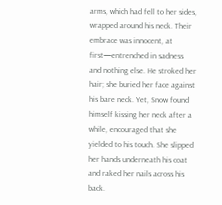arms, which had fell to her sides, wrapped around his neck. Their embrace was innocent, at first—entrenched in sadness and nothing else. He stroked her hair; she buried her face against his bare neck. Yet, Snow found himself kissing her neck after a while, encouraged that she yielded to his touch. She slipped her hands underneath his coat and raked her nails across his back.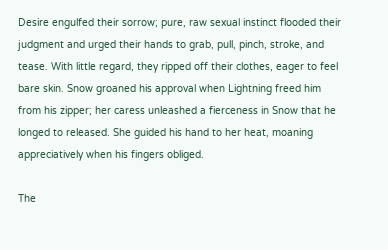Desire engulfed their sorrow; pure, raw sexual instinct flooded their judgment and urged their hands to grab, pull, pinch, stroke, and tease. With little regard, they ripped off their clothes, eager to feel bare skin. Snow groaned his approval when Lightning freed him from his zipper; her caress unleashed a fierceness in Snow that he longed to released. She guided his hand to her heat, moaning appreciatively when his fingers obliged.

The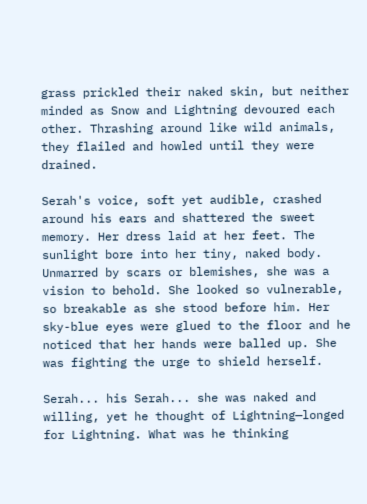grass prickled their naked skin, but neither minded as Snow and Lightning devoured each other. Thrashing around like wild animals, they flailed and howled until they were drained.

Serah's voice, soft yet audible, crashed around his ears and shattered the sweet memory. Her dress laid at her feet. The sunlight bore into her tiny, naked body. Unmarred by scars or blemishes, she was a vision to behold. She looked so vulnerable, so breakable as she stood before him. Her sky-blue eyes were glued to the floor and he noticed that her hands were balled up. She was fighting the urge to shield herself.

Serah... his Serah... she was naked and willing, yet he thought of Lightning—longed for Lightning. What was he thinking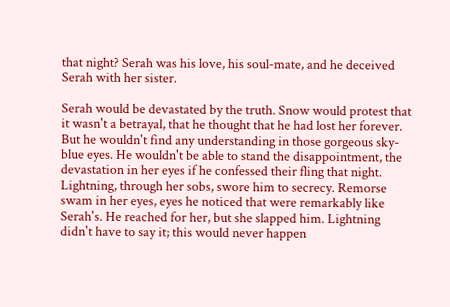that night? Serah was his love, his soul-mate, and he deceived Serah with her sister.

Serah would be devastated by the truth. Snow would protest that it wasn't a betrayal, that he thought that he had lost her forever. But he wouldn't find any understanding in those gorgeous sky-blue eyes. He wouldn't be able to stand the disappointment, the devastation in her eyes if he confessed their fling that night. Lightning, through her sobs, swore him to secrecy. Remorse swam in her eyes, eyes he noticed that were remarkably like Serah's. He reached for her, but she slapped him. Lightning didn't have to say it; this would never happen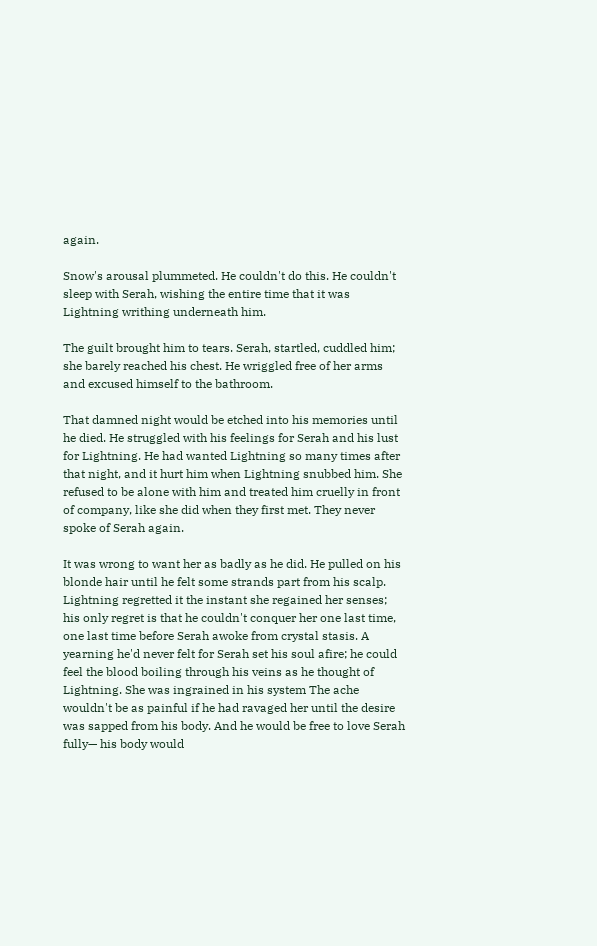again.

Snow's arousal plummeted. He couldn't do this. He couldn't sleep with Serah, wishing the entire time that it was Lightning writhing underneath him.

The guilt brought him to tears. Serah, startled, cuddled him; she barely reached his chest. He wriggled free of her arms and excused himself to the bathroom.

That damned night would be etched into his memories until he died. He struggled with his feelings for Serah and his lust for Lightning. He had wanted Lightning so many times after that night, and it hurt him when Lightning snubbed him. She refused to be alone with him and treated him cruelly in front of company, like she did when they first met. They never spoke of Serah again.

It was wrong to want her as badly as he did. He pulled on his blonde hair until he felt some strands part from his scalp. Lightning regretted it the instant she regained her senses; his only regret is that he couldn't conquer her one last time, one last time before Serah awoke from crystal stasis. A yearning he'd never felt for Serah set his soul afire; he could feel the blood boiling through his veins as he thought of Lightning. She was ingrained in his system The ache wouldn't be as painful if he had ravaged her until the desire was sapped from his body. And he would be free to love Serah fully— his body would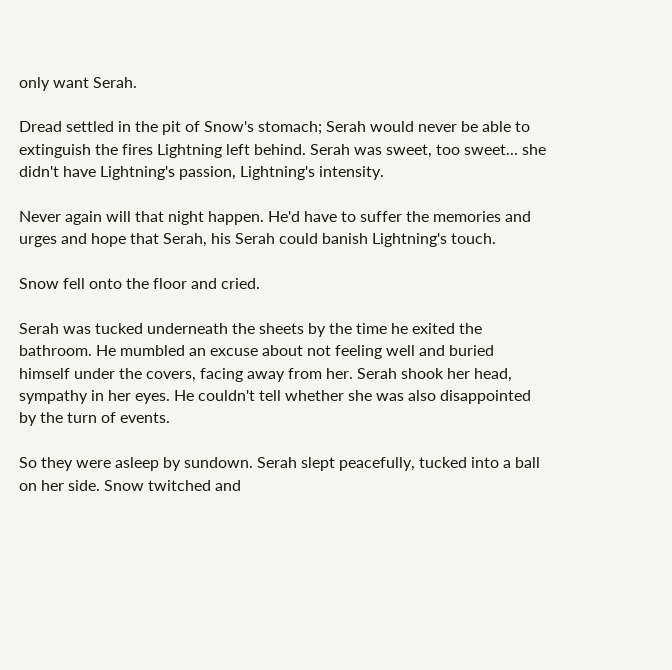only want Serah.

Dread settled in the pit of Snow's stomach; Serah would never be able to extinguish the fires Lightning left behind. Serah was sweet, too sweet... she didn't have Lightning's passion, Lightning's intensity.

Never again will that night happen. He'd have to suffer the memories and urges and hope that Serah, his Serah could banish Lightning's touch.

Snow fell onto the floor and cried.

Serah was tucked underneath the sheets by the time he exited the bathroom. He mumbled an excuse about not feeling well and buried himself under the covers, facing away from her. Serah shook her head, sympathy in her eyes. He couldn't tell whether she was also disappointed by the turn of events.

So they were asleep by sundown. Serah slept peacefully, tucked into a ball on her side. Snow twitched and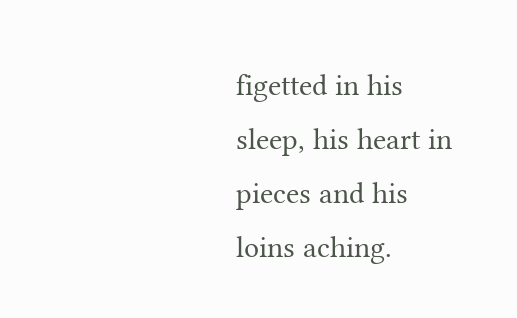figetted in his sleep, his heart in pieces and his loins aching.